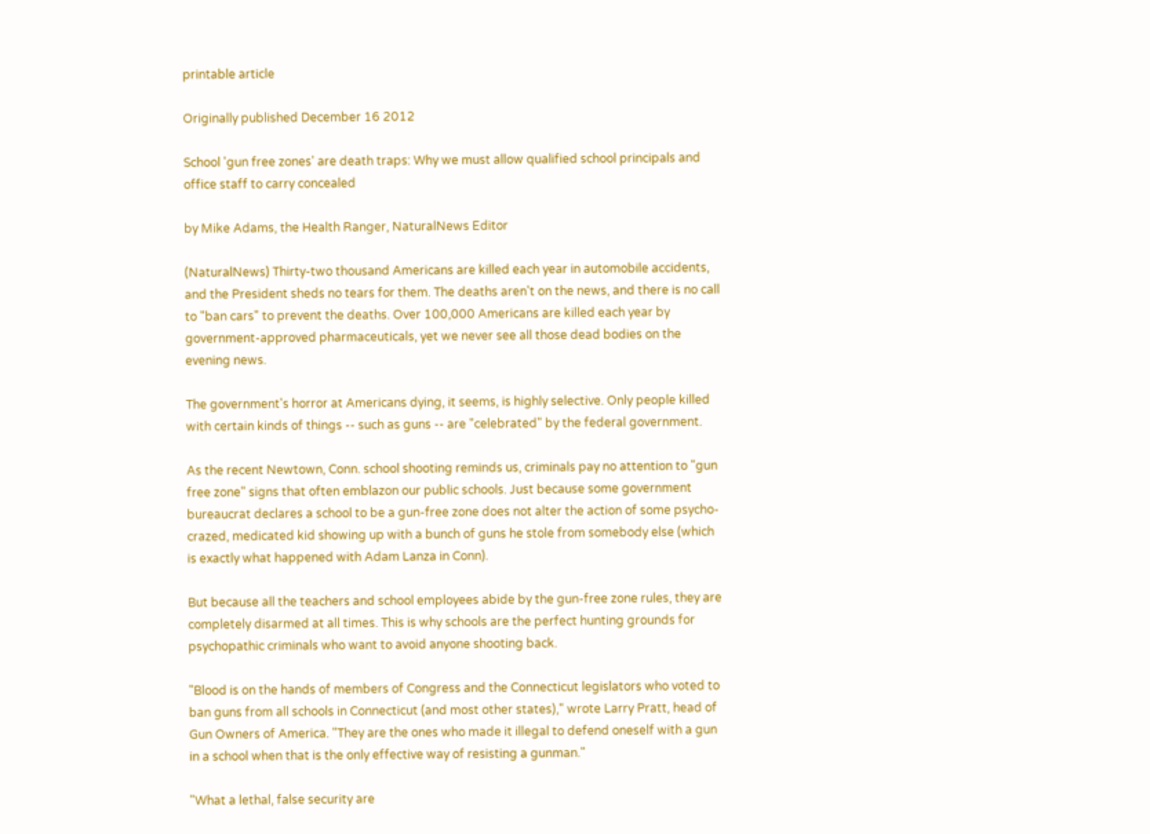printable article

Originally published December 16 2012

School 'gun free zones' are death traps: Why we must allow qualified school principals and office staff to carry concealed

by Mike Adams, the Health Ranger, NaturalNews Editor

(NaturalNews) Thirty-two thousand Americans are killed each year in automobile accidents, and the President sheds no tears for them. The deaths aren't on the news, and there is no call to "ban cars" to prevent the deaths. Over 100,000 Americans are killed each year by government-approved pharmaceuticals, yet we never see all those dead bodies on the evening news.

The government's horror at Americans dying, it seems, is highly selective. Only people killed with certain kinds of things -- such as guns -- are "celebrated" by the federal government.

As the recent Newtown, Conn. school shooting reminds us, criminals pay no attention to "gun free zone" signs that often emblazon our public schools. Just because some government bureaucrat declares a school to be a gun-free zone does not alter the action of some psycho-crazed, medicated kid showing up with a bunch of guns he stole from somebody else (which is exactly what happened with Adam Lanza in Conn).

But because all the teachers and school employees abide by the gun-free zone rules, they are completely disarmed at all times. This is why schools are the perfect hunting grounds for psychopathic criminals who want to avoid anyone shooting back.

"Blood is on the hands of members of Congress and the Connecticut legislators who voted to ban guns from all schools in Connecticut (and most other states)," wrote Larry Pratt, head of Gun Owners of America. "They are the ones who made it illegal to defend oneself with a gun in a school when that is the only effective way of resisting a gunman."

"What a lethal, false security are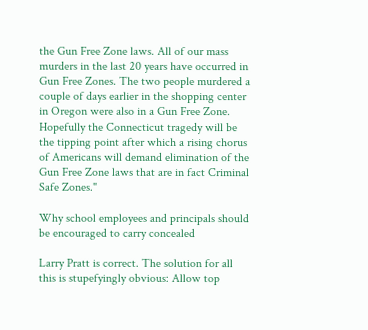the Gun Free Zone laws. All of our mass murders in the last 20 years have occurred in Gun Free Zones. The two people murdered a couple of days earlier in the shopping center in Oregon were also in a Gun Free Zone. Hopefully the Connecticut tragedy will be the tipping point after which a rising chorus of Americans will demand elimination of the Gun Free Zone laws that are in fact Criminal Safe Zones."

Why school employees and principals should be encouraged to carry concealed

Larry Pratt is correct. The solution for all this is stupefyingly obvious: Allow top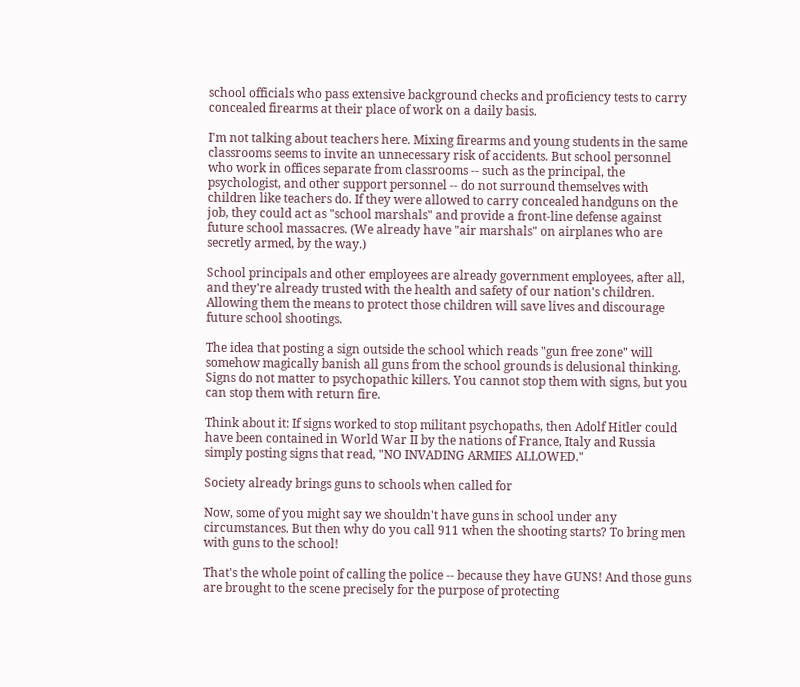school officials who pass extensive background checks and proficiency tests to carry concealed firearms at their place of work on a daily basis.

I'm not talking about teachers here. Mixing firearms and young students in the same classrooms seems to invite an unnecessary risk of accidents. But school personnel who work in offices separate from classrooms -- such as the principal, the psychologist, and other support personnel -- do not surround themselves with children like teachers do. If they were allowed to carry concealed handguns on the job, they could act as "school marshals" and provide a front-line defense against future school massacres. (We already have "air marshals" on airplanes who are secretly armed, by the way.)

School principals and other employees are already government employees, after all, and they're already trusted with the health and safety of our nation's children. Allowing them the means to protect those children will save lives and discourage future school shootings.

The idea that posting a sign outside the school which reads "gun free zone" will somehow magically banish all guns from the school grounds is delusional thinking. Signs do not matter to psychopathic killers. You cannot stop them with signs, but you can stop them with return fire.

Think about it: If signs worked to stop militant psychopaths, then Adolf Hitler could have been contained in World War II by the nations of France, Italy and Russia simply posting signs that read, "NO INVADING ARMIES ALLOWED."

Society already brings guns to schools when called for

Now, some of you might say we shouldn't have guns in school under any circumstances. But then why do you call 911 when the shooting starts? To bring men with guns to the school!

That's the whole point of calling the police -- because they have GUNS! And those guns are brought to the scene precisely for the purpose of protecting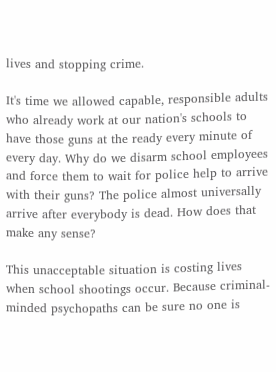lives and stopping crime.

It's time we allowed capable, responsible adults who already work at our nation's schools to have those guns at the ready every minute of every day. Why do we disarm school employees and force them to wait for police help to arrive with their guns? The police almost universally arrive after everybody is dead. How does that make any sense?

This unacceptable situation is costing lives when school shootings occur. Because criminal-minded psychopaths can be sure no one is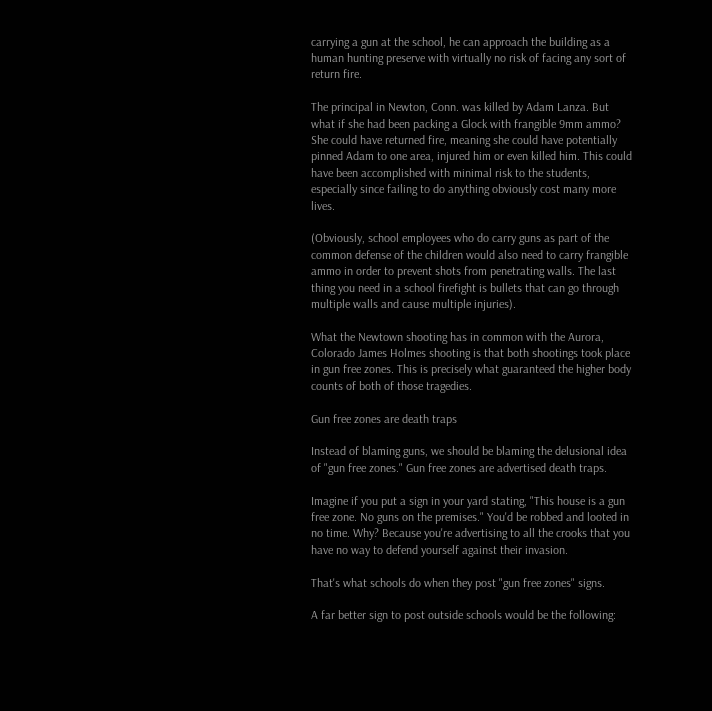carrying a gun at the school, he can approach the building as a human hunting preserve with virtually no risk of facing any sort of return fire.

The principal in Newton, Conn. was killed by Adam Lanza. But what if she had been packing a Glock with frangible 9mm ammo? She could have returned fire, meaning she could have potentially pinned Adam to one area, injured him or even killed him. This could have been accomplished with minimal risk to the students, especially since failing to do anything obviously cost many more lives.

(Obviously, school employees who do carry guns as part of the common defense of the children would also need to carry frangible ammo in order to prevent shots from penetrating walls. The last thing you need in a school firefight is bullets that can go through multiple walls and cause multiple injuries).

What the Newtown shooting has in common with the Aurora, Colorado James Holmes shooting is that both shootings took place in gun free zones. This is precisely what guaranteed the higher body counts of both of those tragedies.

Gun free zones are death traps

Instead of blaming guns, we should be blaming the delusional idea of "gun free zones." Gun free zones are advertised death traps.

Imagine if you put a sign in your yard stating, "This house is a gun free zone. No guns on the premises." You'd be robbed and looted in no time. Why? Because you're advertising to all the crooks that you have no way to defend yourself against their invasion.

That's what schools do when they post "gun free zones" signs.

A far better sign to post outside schools would be the following: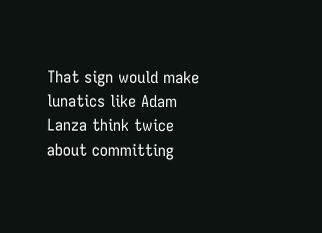That sign would make lunatics like Adam Lanza think twice about committing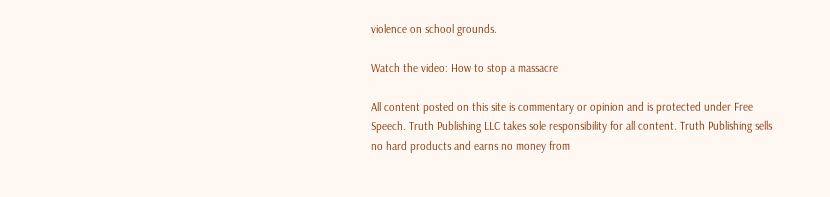violence on school grounds.

Watch the video: How to stop a massacre

All content posted on this site is commentary or opinion and is protected under Free Speech. Truth Publishing LLC takes sole responsibility for all content. Truth Publishing sells no hard products and earns no money from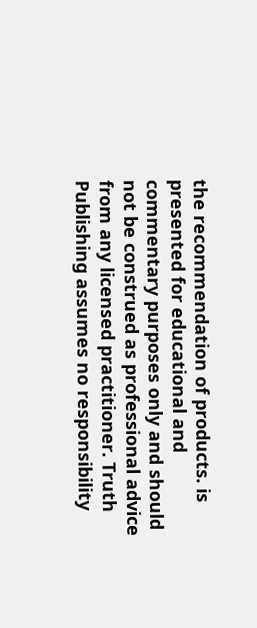the recommendation of products. is presented for educational and commentary purposes only and should not be construed as professional advice from any licensed practitioner. Truth Publishing assumes no responsibility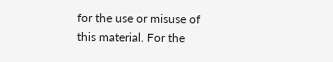for the use or misuse of this material. For the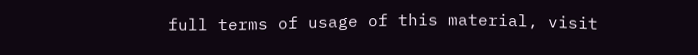full terms of usage of this material, visit